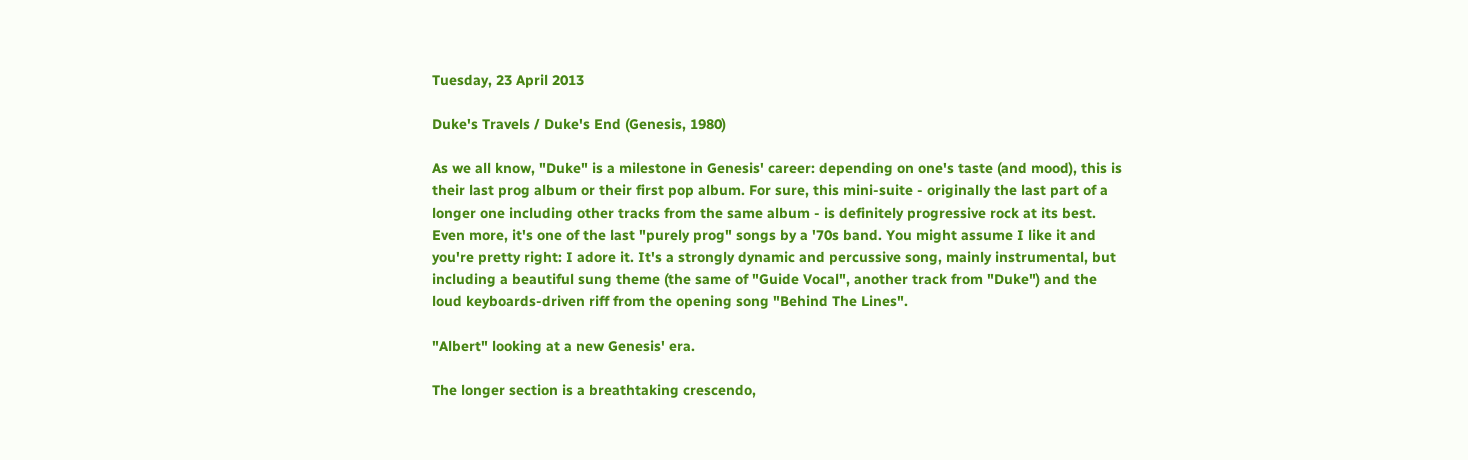Tuesday, 23 April 2013

Duke's Travels / Duke's End (Genesis, 1980)

As we all know, "Duke" is a milestone in Genesis' career: depending on one's taste (and mood), this is their last prog album or their first pop album. For sure, this mini-suite - originally the last part of a longer one including other tracks from the same album - is definitely progressive rock at its best. Even more, it's one of the last "purely prog" songs by a '70s band. You might assume I like it and you're pretty right: I adore it. It's a strongly dynamic and percussive song, mainly instrumental, but including a beautiful sung theme (the same of "Guide Vocal", another track from "Duke") and the loud keyboards-driven riff from the opening song "Behind The Lines".

"Albert" looking at a new Genesis' era.

The longer section is a breathtaking crescendo,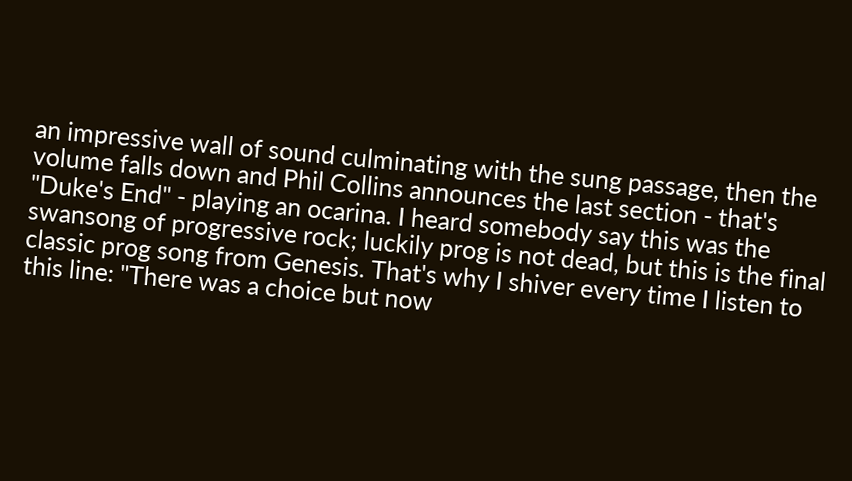an impressive wall of sound culminating with the sung passage, then the volume falls down and Phil Collins announces the last section - that's "Duke's End" - playing an ocarina. I heard somebody say this was the swansong of progressive rock; luckily prog is not dead, but this is the final classic prog song from Genesis. That's why I shiver every time I listen to this line: "There was a choice but now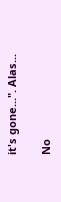it's gone...". Alas...

No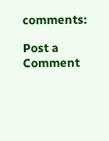comments:

Post a Comment